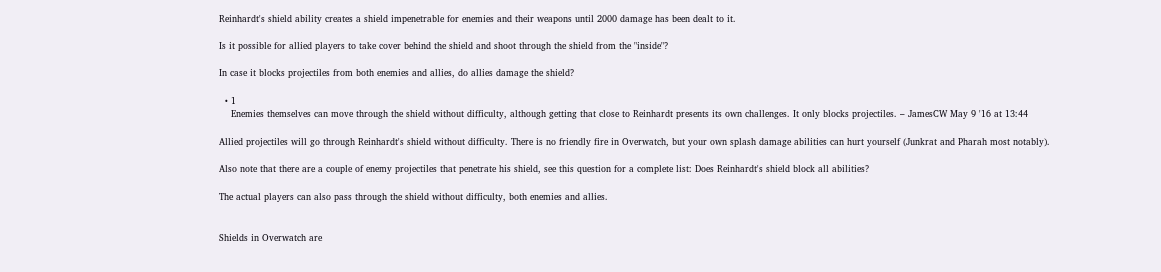Reinhardt's shield ability creates a shield impenetrable for enemies and their weapons until 2000 damage has been dealt to it.

Is it possible for allied players to take cover behind the shield and shoot through the shield from the "inside"?

In case it blocks projectiles from both enemies and allies, do allies damage the shield?

  • 1
    Enemies themselves can move through the shield without difficulty, although getting that close to Reinhardt presents its own challenges. It only blocks projectiles. – JamesCW May 9 '16 at 13:44

Allied projectiles will go through Reinhardt's shield without difficulty. There is no friendly fire in Overwatch, but your own splash damage abilities can hurt yourself (Junkrat and Pharah most notably).

Also note that there are a couple of enemy projectiles that penetrate his shield, see this question for a complete list: Does Reinhardt's shield block all abilities?

The actual players can also pass through the shield without difficulty, both enemies and allies.


Shields in Overwatch are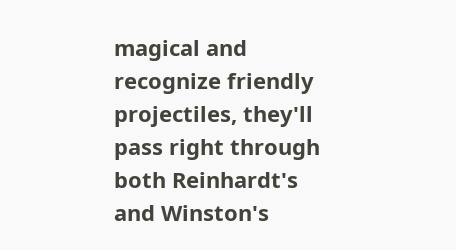magical and recognize friendly projectiles, they'll pass right through both Reinhardt's and Winston's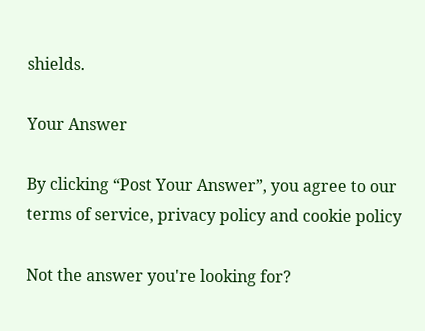shields.

Your Answer

By clicking “Post Your Answer”, you agree to our terms of service, privacy policy and cookie policy

Not the answer you're looking for?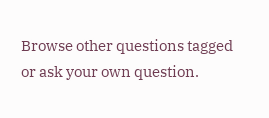Browse other questions tagged or ask your own question.